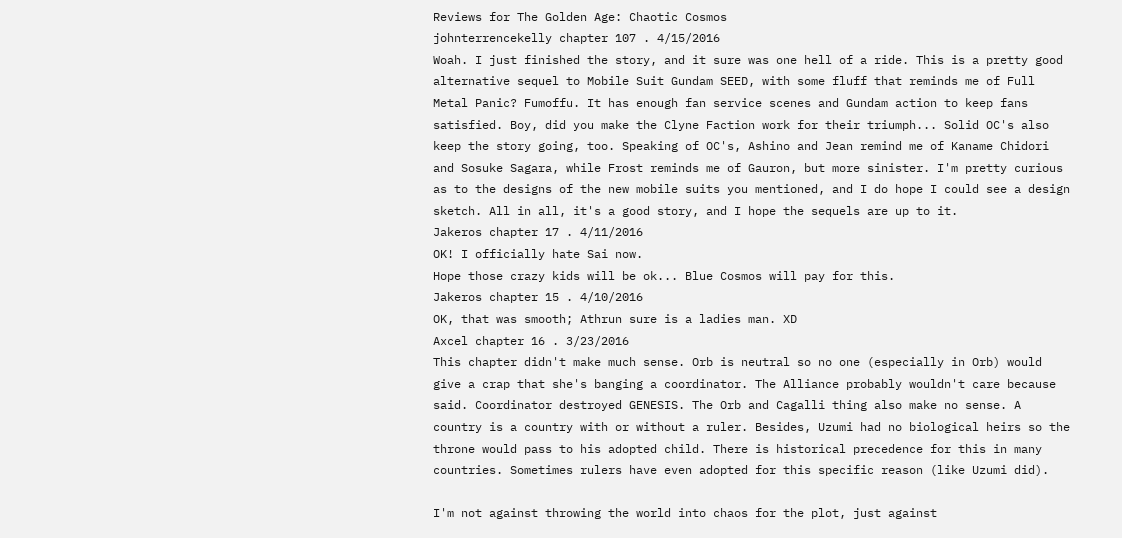Reviews for The Golden Age: Chaotic Cosmos
johnterrencekelly chapter 107 . 4/15/2016
Woah. I just finished the story, and it sure was one hell of a ride. This is a pretty good alternative sequel to Mobile Suit Gundam SEED, with some fluff that reminds me of Full Metal Panic? Fumoffu. It has enough fan service scenes and Gundam action to keep fans satisfied. Boy, did you make the Clyne Faction work for their triumph... Solid OC's also keep the story going, too. Speaking of OC's, Ashino and Jean remind me of Kaname Chidori and Sosuke Sagara, while Frost reminds me of Gauron, but more sinister. I'm pretty curious as to the designs of the new mobile suits you mentioned, and I do hope I could see a design sketch. All in all, it's a good story, and I hope the sequels are up to it.
Jakeros chapter 17 . 4/11/2016
OK! I officially hate Sai now.
Hope those crazy kids will be ok... Blue Cosmos will pay for this.
Jakeros chapter 15 . 4/10/2016
OK, that was smooth; Athrun sure is a ladies man. XD
Axcel chapter 16 . 3/23/2016
This chapter didn't make much sense. Orb is neutral so no one (especially in Orb) would give a crap that she's banging a coordinator. The Alliance probably wouldn't care because said. Coordinator destroyed GENESIS. The Orb and Cagalli thing also make no sense. A country is a country with or without a ruler. Besides, Uzumi had no biological heirs so the throne would pass to his adopted child. There is historical precedence for this in many countries. Sometimes rulers have even adopted for this specific reason (like Uzumi did).

I'm not against throwing the world into chaos for the plot, just against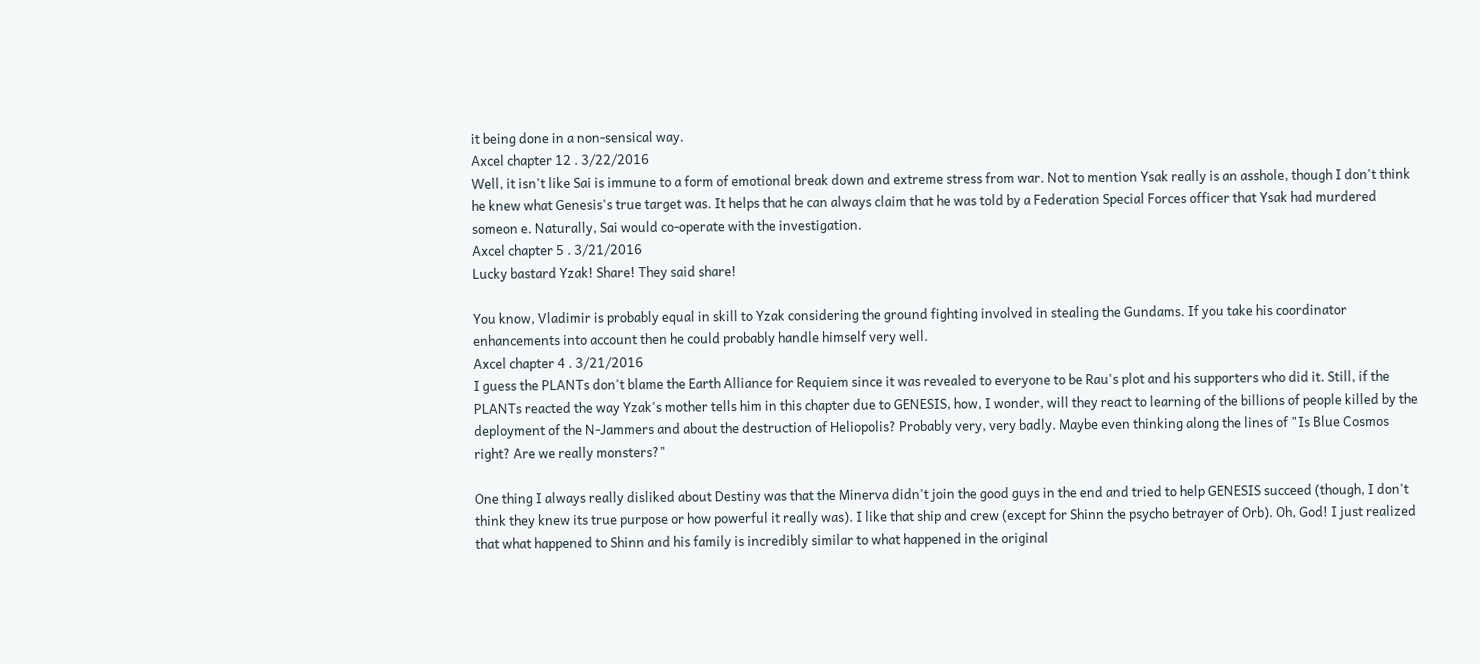it being done in a non-sensical way.
Axcel chapter 12 . 3/22/2016
Well, it isn't like Sai is immune to a form of emotional break down and extreme stress from war. Not to mention Ysak really is an asshole, though I don't think he knew what Genesis's true target was. It helps that he can always claim that he was told by a Federation Special Forces officer that Ysak had murdered someon e. Naturally, Sai would co-operate with the investigation.
Axcel chapter 5 . 3/21/2016
Lucky bastard Yzak! Share! They said share!

You know, Vladimir is probably equal in skill to Yzak considering the ground fighting involved in stealing the Gundams. If you take his coordinator enhancements into account then he could probably handle himself very well.
Axcel chapter 4 . 3/21/2016
I guess the PLANTs don't blame the Earth Alliance for Requiem since it was revealed to everyone to be Rau's plot and his supporters who did it. Still, if the PLANTs reacted the way Yzak's mother tells him in this chapter due to GENESIS, how, I wonder, will they react to learning of the billions of people killed by the deployment of the N-Jammers and about the destruction of Heliopolis? Probably very, very badly. Maybe even thinking along the lines of "Is Blue Cosmos right? Are we really monsters?"

One thing I always really disliked about Destiny was that the Minerva didn't join the good guys in the end and tried to help GENESIS succeed (though, I don't think they knew its true purpose or how powerful it really was). I like that ship and crew (except for Shinn the psycho betrayer of Orb). Oh, God! I just realized that what happened to Shinn and his family is incredibly similar to what happened in the original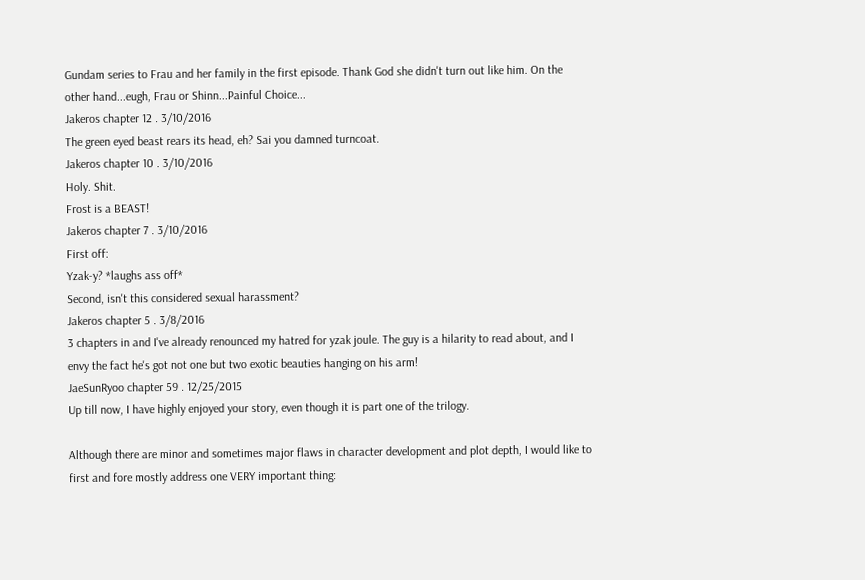Gundam series to Frau and her family in the first episode. Thank God she didn't turn out like him. On the other hand...eugh, Frau or Shinn...Painful Choice...
Jakeros chapter 12 . 3/10/2016
The green eyed beast rears its head, eh? Sai you damned turncoat.
Jakeros chapter 10 . 3/10/2016
Holy. Shit.
Frost is a BEAST!
Jakeros chapter 7 . 3/10/2016
First off:
Yzak-y? *laughs ass off*
Second, isn't this considered sexual harassment?
Jakeros chapter 5 . 3/8/2016
3 chapters in and I've already renounced my hatred for yzak joule. The guy is a hilarity to read about, and I envy the fact he's got not one but two exotic beauties hanging on his arm!
JaeSunRyoo chapter 59 . 12/25/2015
Up till now, I have highly enjoyed your story, even though it is part one of the trilogy.

Although there are minor and sometimes major flaws in character development and plot depth, I would like to first and fore mostly address one VERY important thing: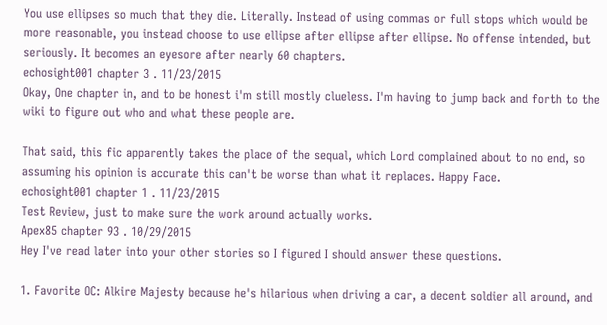You use ellipses so much that they die. Literally. Instead of using commas or full stops which would be more reasonable, you instead choose to use ellipse after ellipse after ellipse. No offense intended, but seriously. It becomes an eyesore after nearly 60 chapters.
echosight001 chapter 3 . 11/23/2015
Okay, One chapter in, and to be honest i'm still mostly clueless. I'm having to jump back and forth to the wiki to figure out who and what these people are.

That said, this fic apparently takes the place of the sequal, which Lord complained about to no end, so assuming his opinion is accurate this can't be worse than what it replaces. Happy Face.
echosight001 chapter 1 . 11/23/2015
Test Review, just to make sure the work around actually works.
Apex85 chapter 93 . 10/29/2015
Hey I've read later into your other stories so I figured I should answer these questions.

1. Favorite OC: Alkire Majesty because he's hilarious when driving a car, a decent soldier all around, and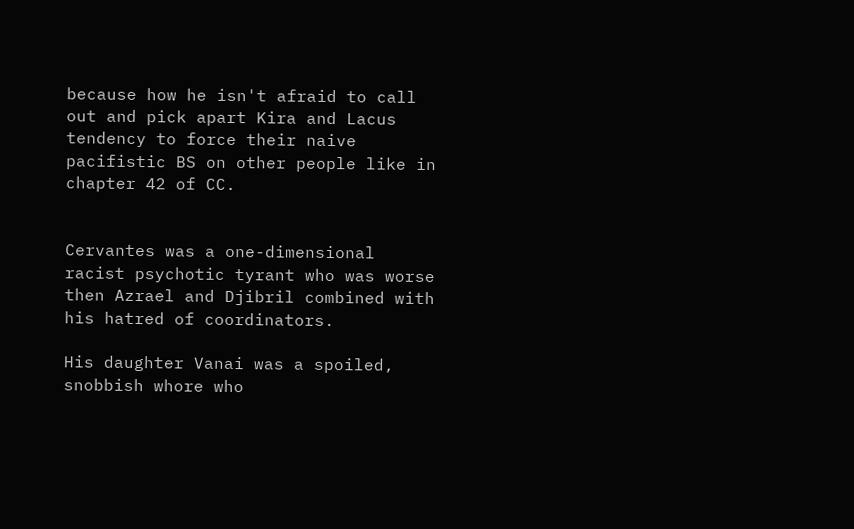because how he isn't afraid to call out and pick apart Kira and Lacus tendency to force their naive pacifistic BS on other people like in chapter 42 of CC.


Cervantes was a one-dimensional racist psychotic tyrant who was worse then Azrael and Djibril combined with his hatred of coordinators.

His daughter Vanai was a spoiled, snobbish whore who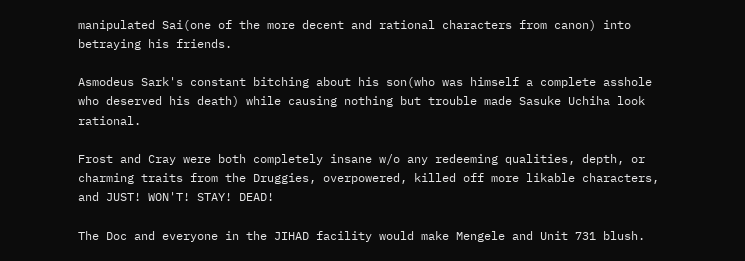manipulated Sai(one of the more decent and rational characters from canon) into betraying his friends.

Asmodeus Sark's constant bitching about his son(who was himself a complete asshole who deserved his death) while causing nothing but trouble made Sasuke Uchiha look rational.

Frost and Cray were both completely insane w/o any redeeming qualities, depth, or charming traits from the Druggies, overpowered, killed off more likable characters, and JUST! WON'T! STAY! DEAD!

The Doc and everyone in the JIHAD facility would make Mengele and Unit 731 blush.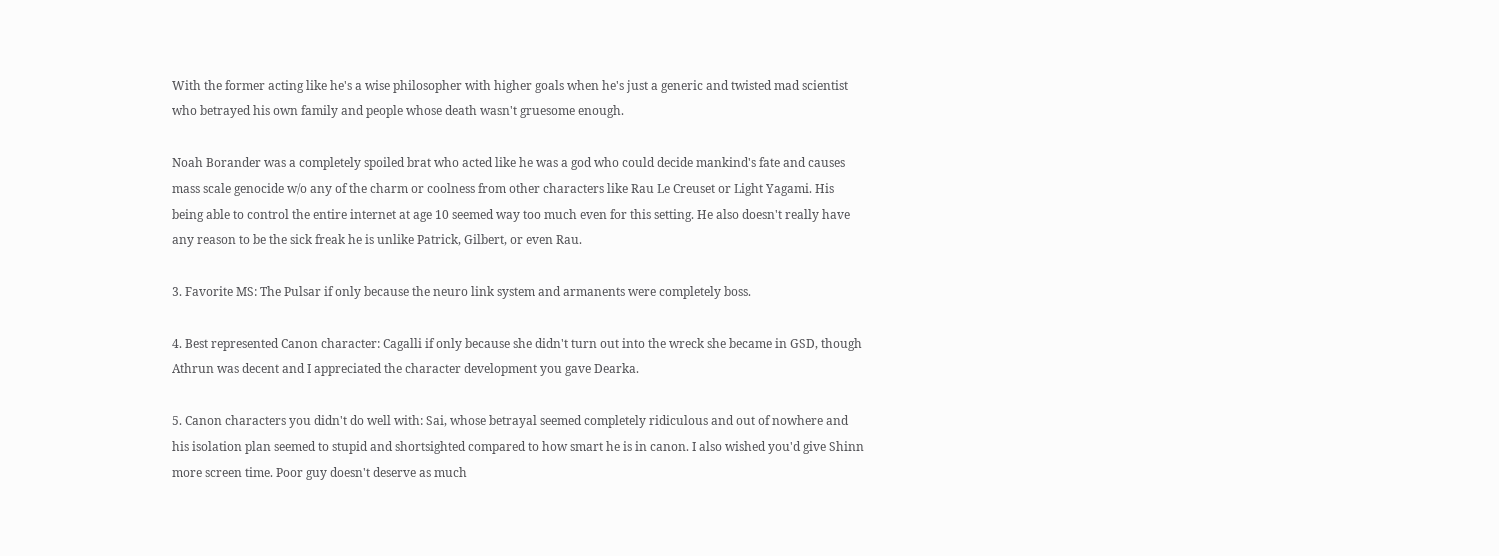With the former acting like he's a wise philosopher with higher goals when he's just a generic and twisted mad scientist who betrayed his own family and people whose death wasn't gruesome enough.

Noah Borander was a completely spoiled brat who acted like he was a god who could decide mankind's fate and causes mass scale genocide w/o any of the charm or coolness from other characters like Rau Le Creuset or Light Yagami. His being able to control the entire internet at age 10 seemed way too much even for this setting. He also doesn't really have any reason to be the sick freak he is unlike Patrick, Gilbert, or even Rau.

3. Favorite MS: The Pulsar if only because the neuro link system and armanents were completely boss.

4. Best represented Canon character: Cagalli if only because she didn't turn out into the wreck she became in GSD, though Athrun was decent and I appreciated the character development you gave Dearka.

5. Canon characters you didn't do well with: Sai, whose betrayal seemed completely ridiculous and out of nowhere and his isolation plan seemed to stupid and shortsighted compared to how smart he is in canon. I also wished you'd give Shinn more screen time. Poor guy doesn't deserve as much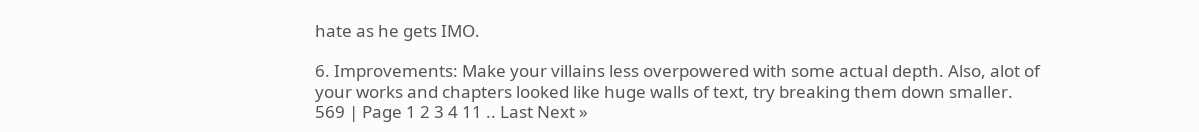hate as he gets IMO.

6. Improvements: Make your villains less overpowered with some actual depth. Also, alot of your works and chapters looked like huge walls of text, try breaking them down smaller.
569 | Page 1 2 3 4 11 .. Last Next »